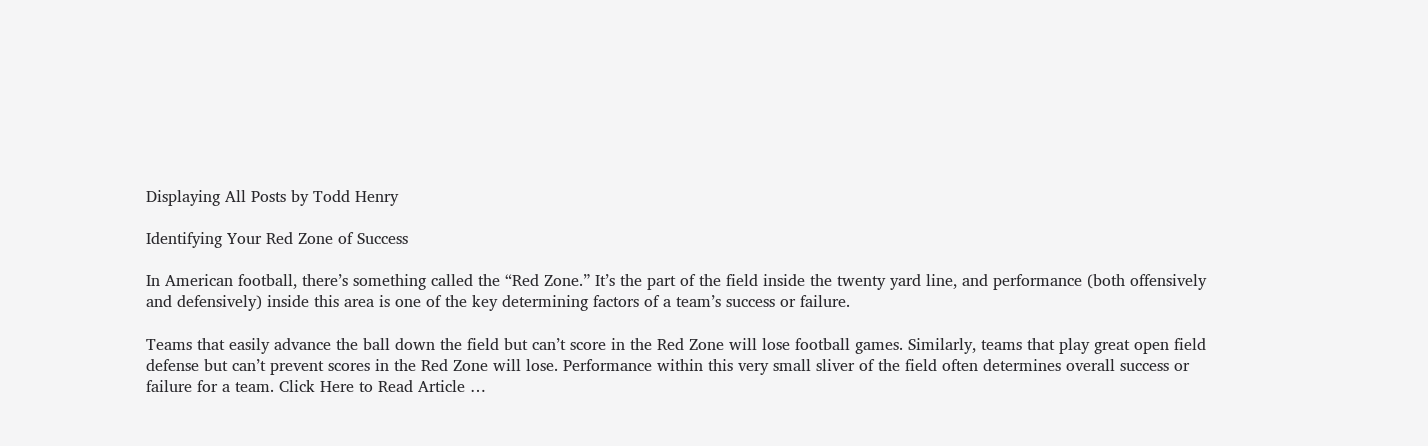Displaying All Posts by Todd Henry

Identifying Your Red Zone of Success

In American football, there’s something called the “Red Zone.” It’s the part of the field inside the twenty yard line, and performance (both offensively and defensively) inside this area is one of the key determining factors of a team’s success or failure.

Teams that easily advance the ball down the field but can’t score in the Red Zone will lose football games. Similarly, teams that play great open field defense but can’t prevent scores in the Red Zone will lose. Performance within this very small sliver of the field often determines overall success or failure for a team. Click Here to Read Article …